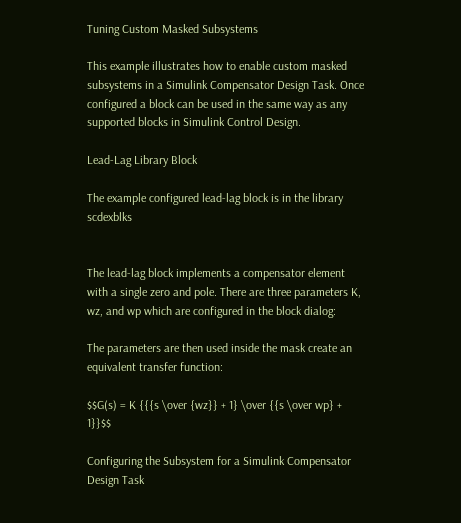Tuning Custom Masked Subsystems

This example illustrates how to enable custom masked subsystems in a Simulink Compensator Design Task. Once configured a block can be used in the same way as any supported blocks in Simulink Control Design.

Lead-Lag Library Block

The example configured lead-lag block is in the library scdexblks


The lead-lag block implements a compensator element with a single zero and pole. There are three parameters K, wz, and wp which are configured in the block dialog:

The parameters are then used inside the mask create an equivalent transfer function:

$$G(s) = K {{{s \over {wz}} + 1} \over {{s \over wp} + 1}}$$

Configuring the Subsystem for a Simulink Compensator Design Task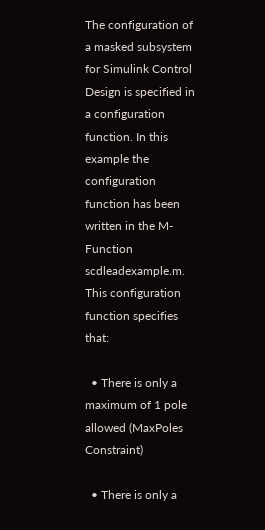The configuration of a masked subsystem for Simulink Control Design is specified in a configuration function. In this example the configuration function has been written in the M-Function scdleadexample.m. This configuration function specifies that:

  • There is only a maximum of 1 pole allowed (MaxPoles Constraint)

  • There is only a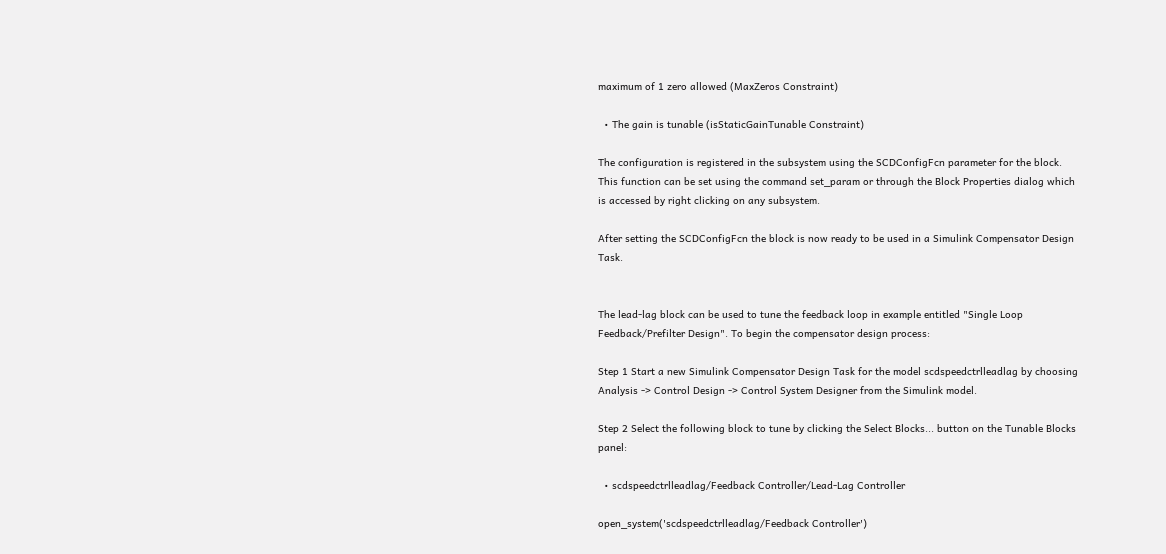maximum of 1 zero allowed (MaxZeros Constraint)

  • The gain is tunable (isStaticGainTunable Constraint)

The configuration is registered in the subsystem using the SCDConfigFcn parameter for the block. This function can be set using the command set_param or through the Block Properties dialog which is accessed by right clicking on any subsystem.

After setting the SCDConfigFcn the block is now ready to be used in a Simulink Compensator Design Task.


The lead-lag block can be used to tune the feedback loop in example entitled "Single Loop Feedback/Prefilter Design". To begin the compensator design process:

Step 1 Start a new Simulink Compensator Design Task for the model scdspeedctrlleadlag by choosing Analysis -> Control Design -> Control System Designer from the Simulink model.

Step 2 Select the following block to tune by clicking the Select Blocks... button on the Tunable Blocks panel:

  • scdspeedctrlleadlag/Feedback Controller/Lead-Lag Controller

open_system('scdspeedctrlleadlag/Feedback Controller')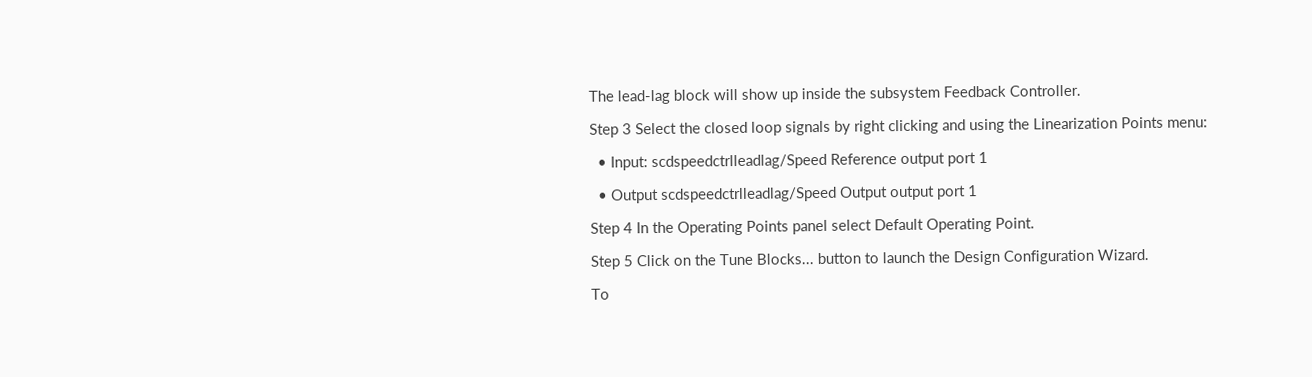The lead-lag block will show up inside the subsystem Feedback Controller.

Step 3 Select the closed loop signals by right clicking and using the Linearization Points menu:

  • Input: scdspeedctrlleadlag/Speed Reference output port 1

  • Output scdspeedctrlleadlag/Speed Output output port 1

Step 4 In the Operating Points panel select Default Operating Point.

Step 5 Click on the Tune Blocks... button to launch the Design Configuration Wizard.

To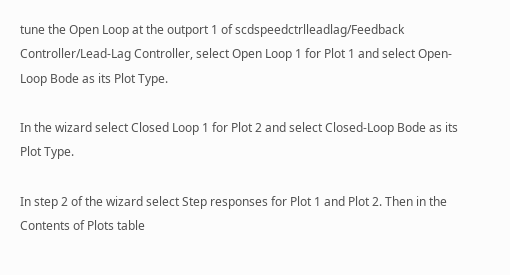tune the Open Loop at the outport 1 of scdspeedctrlleadlag/Feedback Controller/Lead-Lag Controller, select Open Loop 1 for Plot 1 and select Open-Loop Bode as its Plot Type.

In the wizard select Closed Loop 1 for Plot 2 and select Closed-Loop Bode as its Plot Type.

In step 2 of the wizard select Step responses for Plot 1 and Plot 2. Then in the Contents of Plots table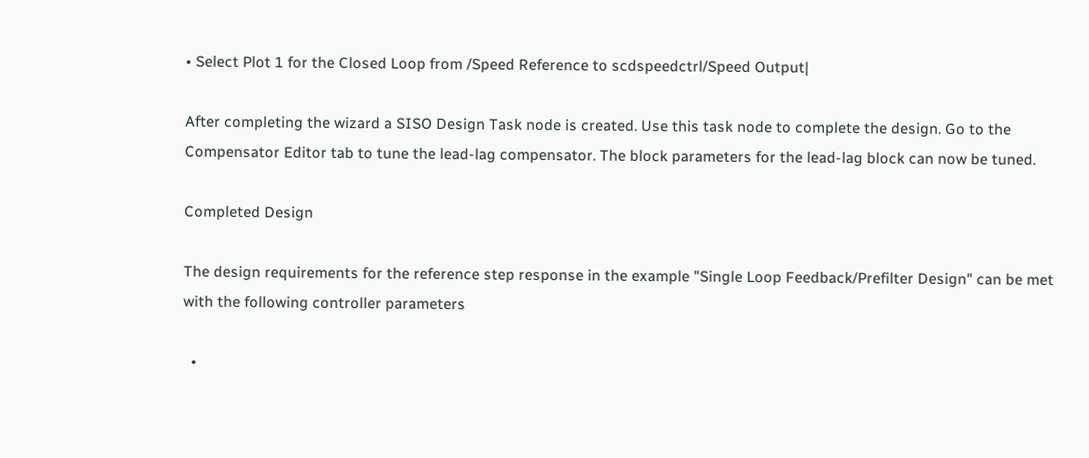• Select Plot 1 for the Closed Loop from /Speed Reference to scdspeedctrl/Speed Output|

After completing the wizard a SISO Design Task node is created. Use this task node to complete the design. Go to the Compensator Editor tab to tune the lead-lag compensator. The block parameters for the lead-lag block can now be tuned.

Completed Design

The design requirements for the reference step response in the example "Single Loop Feedback/Prefilter Design" can be met with the following controller parameters

  •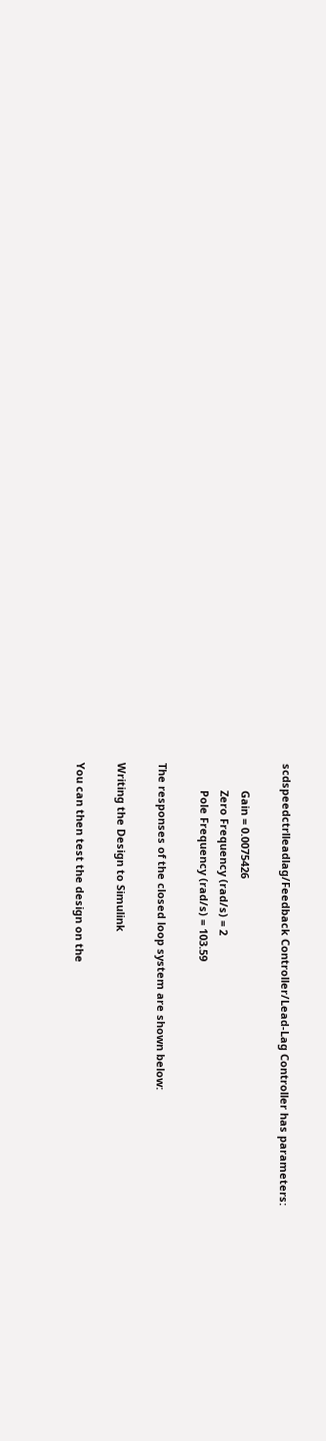scdspeedctrlleadlag/Feedback Controller/Lead-Lag Controller has parameters:

         Gain = 0.0075426
         Zero Frequency (rad/s) = 2
         Pole Frequency (rad/s) = 103.59

The responses of the closed loop system are shown below:

Writing the Design to Simulink

You can then test the design on the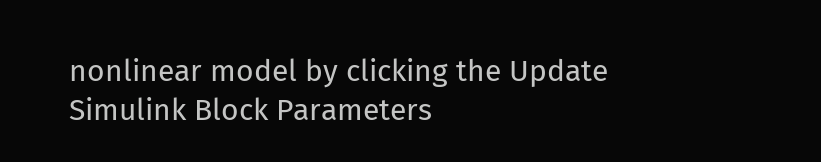nonlinear model by clicking the Update Simulink Block Parameters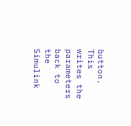button. This writes the parameters back to the Simulink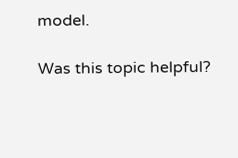model.

Was this topic helpful?